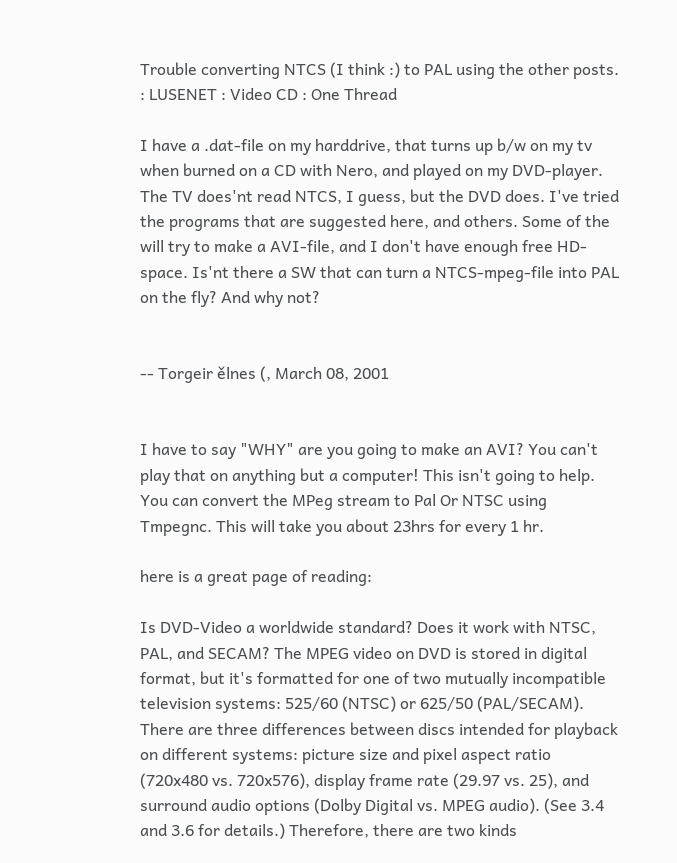Trouble converting NTCS (I think :) to PAL using the other posts. : LUSENET : Video CD : One Thread

I have a .dat-file on my harddrive, that turns up b/w on my tv when burned on a CD with Nero, and played on my DVD-player. The TV does'nt read NTCS, I guess, but the DVD does. I've tried the programs that are suggested here, and others. Some of the will try to make a AVI-file, and I don't have enough free HD-space. Is'nt there a SW that can turn a NTCS-mpeg-file into PAL on the fly? And why not?


-- Torgeir ělnes (, March 08, 2001


I have to say "WHY" are you going to make an AVI? You can't play that on anything but a computer! This isn't going to help. You can convert the MPeg stream to Pal Or NTSC using Tmpegnc. This will take you about 23hrs for every 1 hr.

here is a great page of reading:

Is DVD-Video a worldwide standard? Does it work with NTSC, PAL, and SECAM? The MPEG video on DVD is stored in digital format, but it's formatted for one of two mutually incompatible television systems: 525/60 (NTSC) or 625/50 (PAL/SECAM). There are three differences between discs intended for playback on different systems: picture size and pixel aspect ratio (720x480 vs. 720x576), display frame rate (29.97 vs. 25), and surround audio options (Dolby Digital vs. MPEG audio). (See 3.4 and 3.6 for details.) Therefore, there are two kinds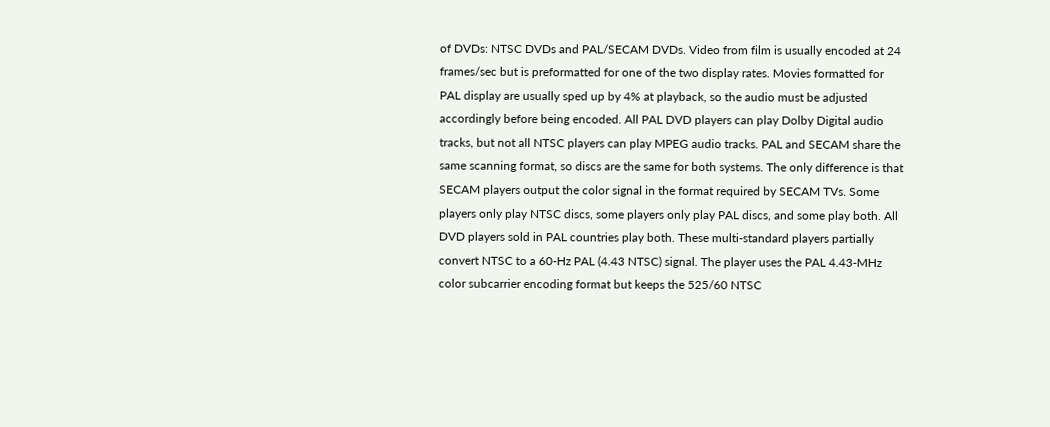of DVDs: NTSC DVDs and PAL/SECAM DVDs. Video from film is usually encoded at 24 frames/sec but is preformatted for one of the two display rates. Movies formatted for PAL display are usually sped up by 4% at playback, so the audio must be adjusted accordingly before being encoded. All PAL DVD players can play Dolby Digital audio tracks, but not all NTSC players can play MPEG audio tracks. PAL and SECAM share the same scanning format, so discs are the same for both systems. The only difference is that SECAM players output the color signal in the format required by SECAM TVs. Some players only play NTSC discs, some players only play PAL discs, and some play both. All DVD players sold in PAL countries play both. These multi-standard players partially convert NTSC to a 60-Hz PAL (4.43 NTSC) signal. The player uses the PAL 4.43-MHz color subcarrier encoding format but keeps the 525/60 NTSC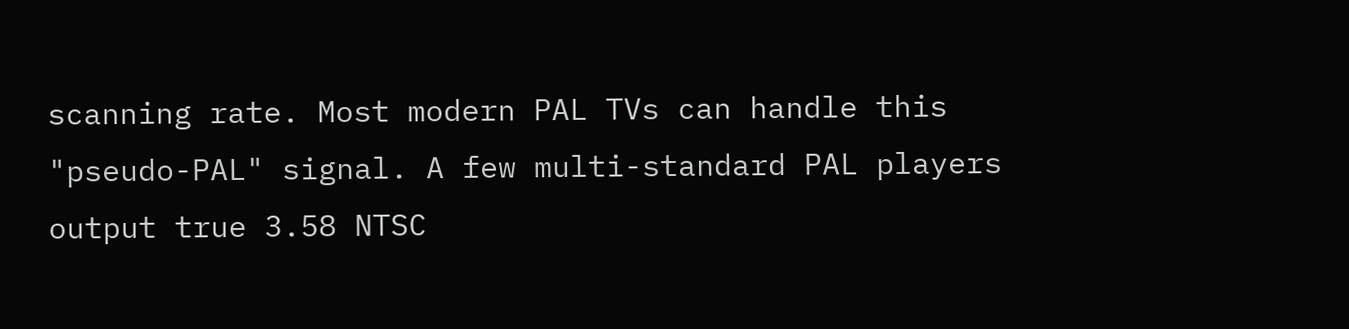scanning rate. Most modern PAL TVs can handle this "pseudo-PAL" signal. A few multi-standard PAL players output true 3.58 NTSC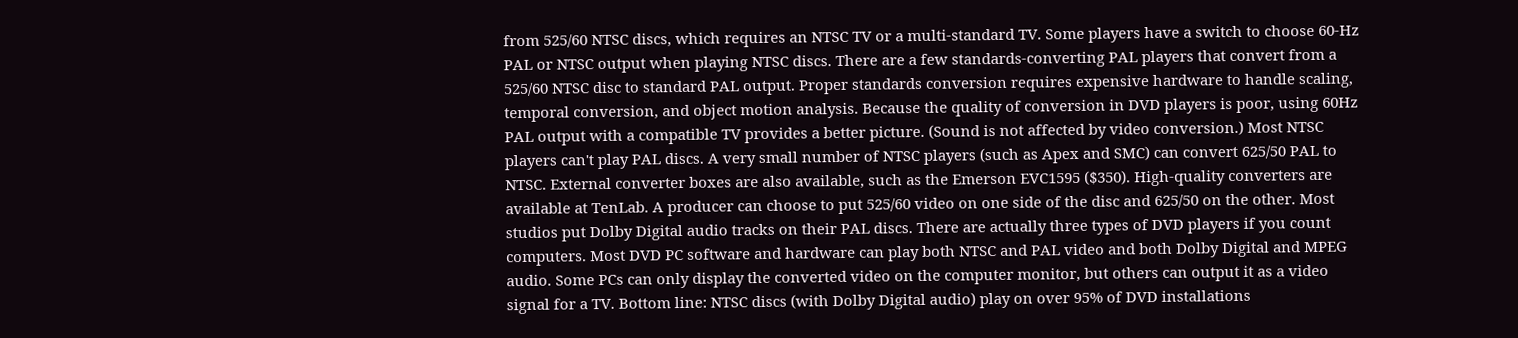from 525/60 NTSC discs, which requires an NTSC TV or a multi-standard TV. Some players have a switch to choose 60-Hz PAL or NTSC output when playing NTSC discs. There are a few standards-converting PAL players that convert from a 525/60 NTSC disc to standard PAL output. Proper standards conversion requires expensive hardware to handle scaling, temporal conversion, and object motion analysis. Because the quality of conversion in DVD players is poor, using 60Hz PAL output with a compatible TV provides a better picture. (Sound is not affected by video conversion.) Most NTSC players can't play PAL discs. A very small number of NTSC players (such as Apex and SMC) can convert 625/50 PAL to NTSC. External converter boxes are also available, such as the Emerson EVC1595 ($350). High-quality converters are available at TenLab. A producer can choose to put 525/60 video on one side of the disc and 625/50 on the other. Most studios put Dolby Digital audio tracks on their PAL discs. There are actually three types of DVD players if you count computers. Most DVD PC software and hardware can play both NTSC and PAL video and both Dolby Digital and MPEG audio. Some PCs can only display the converted video on the computer monitor, but others can output it as a video signal for a TV. Bottom line: NTSC discs (with Dolby Digital audio) play on over 95% of DVD installations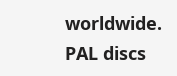worldwide. PAL discs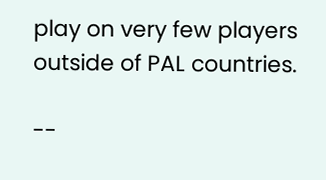play on very few players outside of PAL countries.

--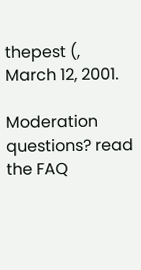thepest (, March 12, 2001.

Moderation questions? read the FAQ